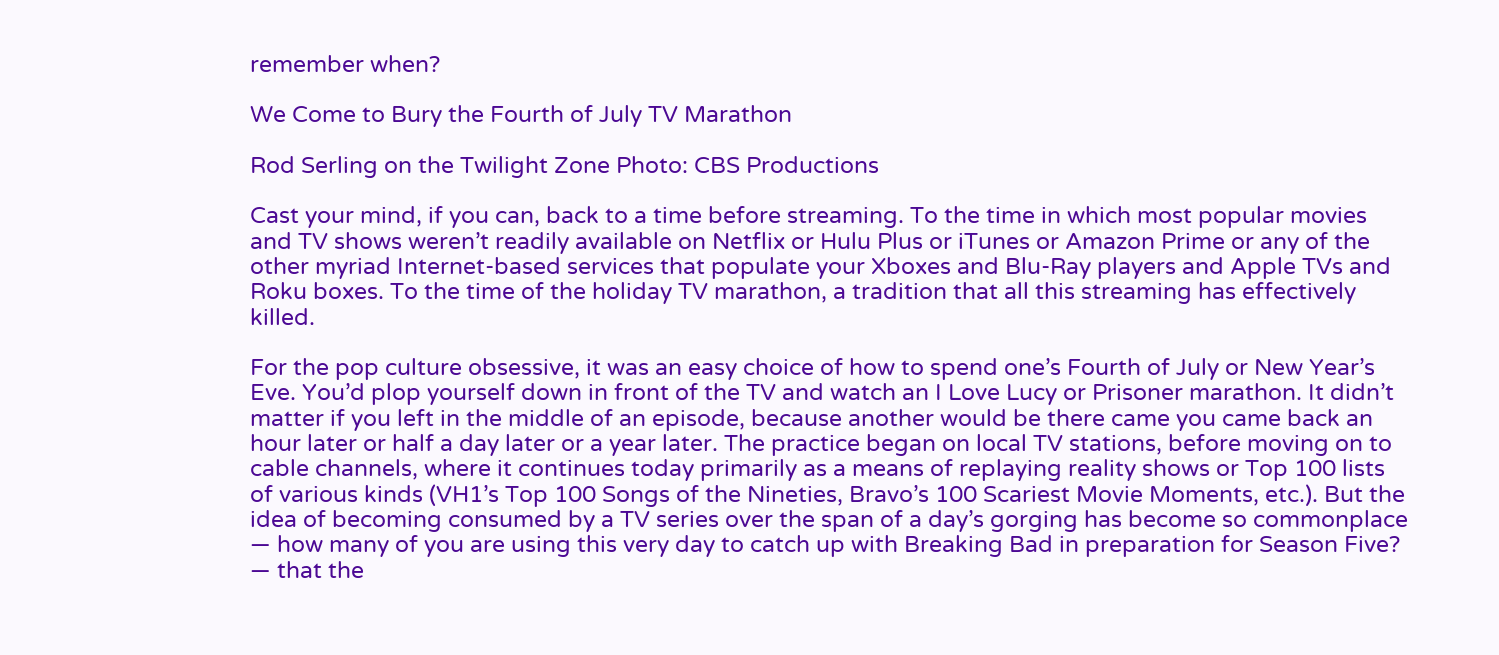remember when?

We Come to Bury the Fourth of July TV Marathon

Rod Serling on the Twilight Zone Photo: CBS Productions

Cast your mind, if you can, back to a time before streaming. To the time in which most popular movies and TV shows weren’t readily available on Netflix or Hulu Plus or iTunes or Amazon Prime or any of the other myriad Internet-based services that populate your Xboxes and Blu-Ray players and Apple TVs and Roku boxes. To the time of the holiday TV marathon, a tradition that all this streaming has effectively killed.

For the pop culture obsessive, it was an easy choice of how to spend one’s Fourth of July or New Year’s Eve. You’d plop yourself down in front of the TV and watch an I Love Lucy or Prisoner marathon. It didn’t matter if you left in the middle of an episode, because another would be there came you came back an hour later or half a day later or a year later. The practice began on local TV stations, before moving on to cable channels, where it continues today primarily as a means of replaying reality shows or Top 100 lists of various kinds (VH1’s Top 100 Songs of the Nineties, Bravo’s 100 Scariest Movie Moments, etc.). But the idea of becoming consumed by a TV series over the span of a day’s gorging has become so commonplace — how many of you are using this very day to catch up with Breaking Bad in preparation for Season Five? — that the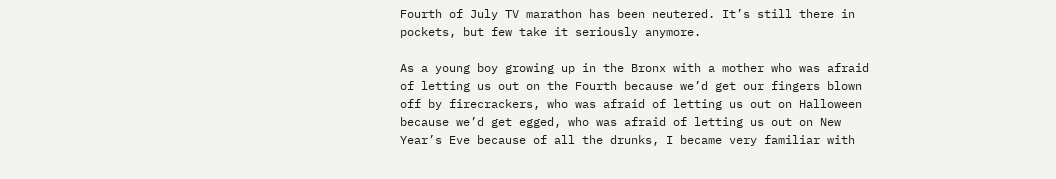Fourth of July TV marathon has been neutered. It’s still there in pockets, but few take it seriously anymore.

As a young boy growing up in the Bronx with a mother who was afraid of letting us out on the Fourth because we’d get our fingers blown off by firecrackers, who was afraid of letting us out on Halloween because we’d get egged, who was afraid of letting us out on New Year’s Eve because of all the drunks, I became very familiar with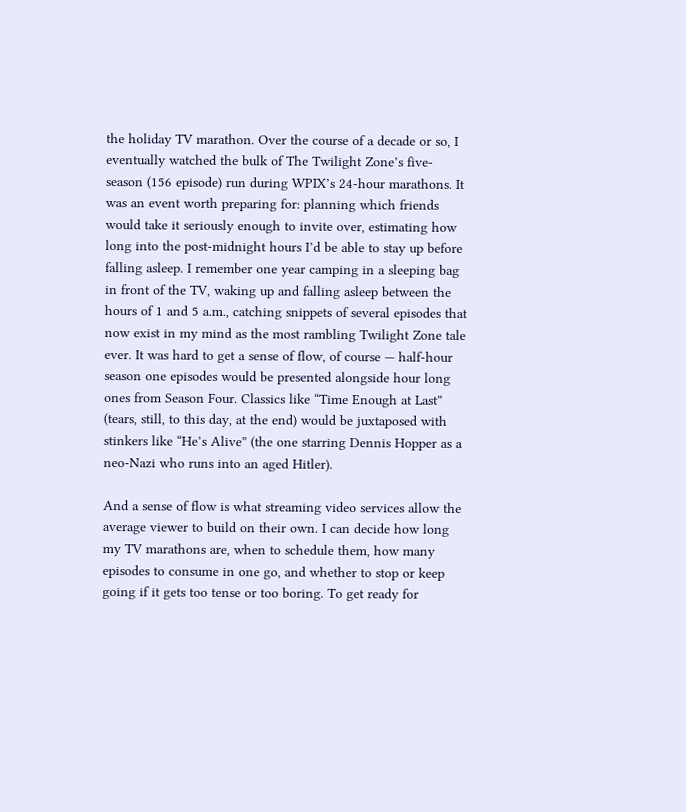the holiday TV marathon. Over the course of a decade or so, I eventually watched the bulk of The Twilight Zone’s five-season (156 episode) run during WPIX’s 24-hour marathons. It was an event worth preparing for: planning which friends would take it seriously enough to invite over, estimating how long into the post-midnight hours I’d be able to stay up before falling asleep. I remember one year camping in a sleeping bag in front of the TV, waking up and falling asleep between the hours of 1 and 5 a.m., catching snippets of several episodes that now exist in my mind as the most rambling Twilight Zone tale ever. It was hard to get a sense of flow, of course — half-hour season one episodes would be presented alongside hour long ones from Season Four. Classics like “Time Enough at Last” (tears, still, to this day, at the end) would be juxtaposed with stinkers like “He’s Alive” (the one starring Dennis Hopper as a neo-Nazi who runs into an aged Hitler).

And a sense of flow is what streaming video services allow the average viewer to build on their own. I can decide how long my TV marathons are, when to schedule them, how many episodes to consume in one go, and whether to stop or keep going if it gets too tense or too boring. To get ready for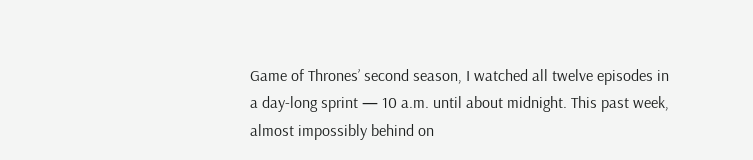Game of Thrones’ second season, I watched all twelve episodes in a day-long sprint — 10 a.m. until about midnight. This past week, almost impossibly behind on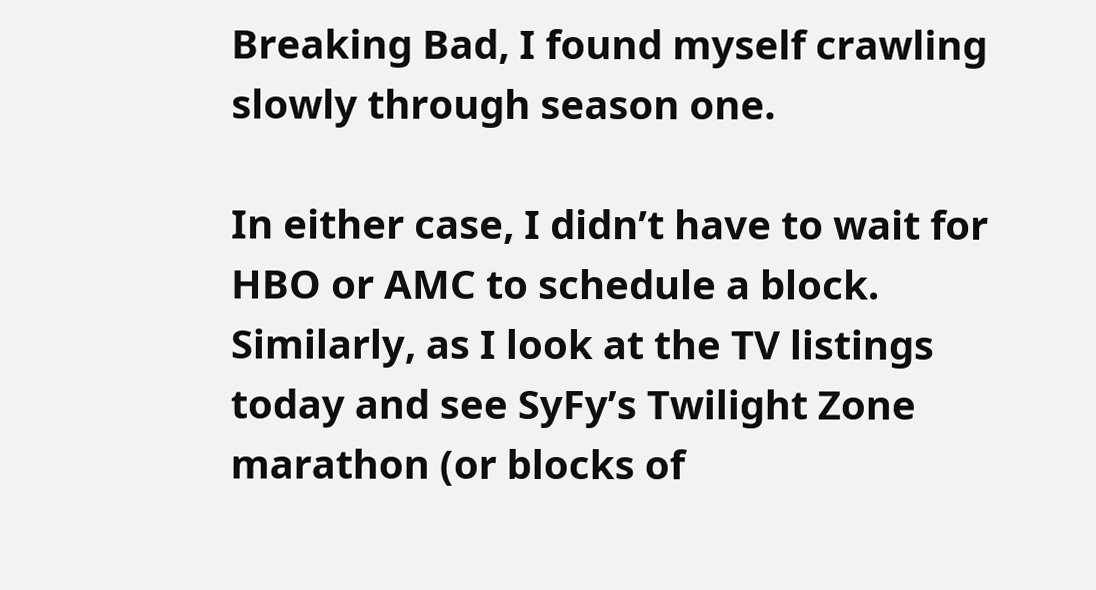Breaking Bad, I found myself crawling slowly through season one.

In either case, I didn’t have to wait for HBO or AMC to schedule a block. Similarly, as I look at the TV listings today and see SyFy’s Twilight Zone marathon (or blocks of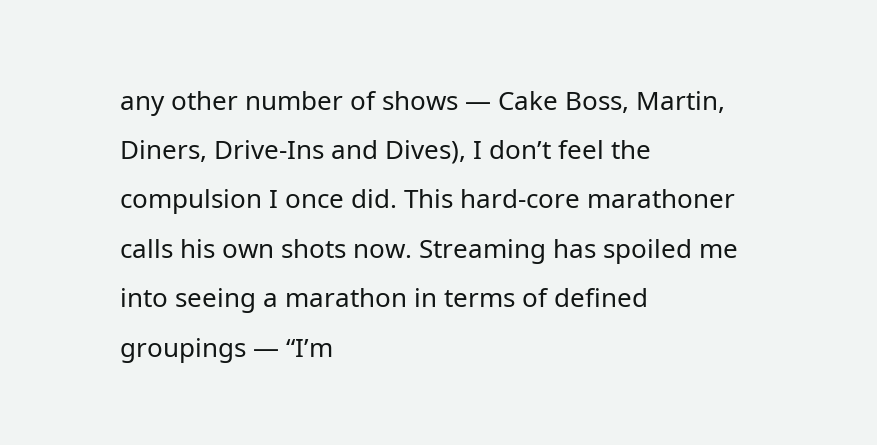any other number of shows — Cake Boss, Martin, Diners, Drive-Ins and Dives), I don’t feel the compulsion I once did. This hard-core marathoner calls his own shots now. Streaming has spoiled me into seeing a marathon in terms of defined groupings — “I’m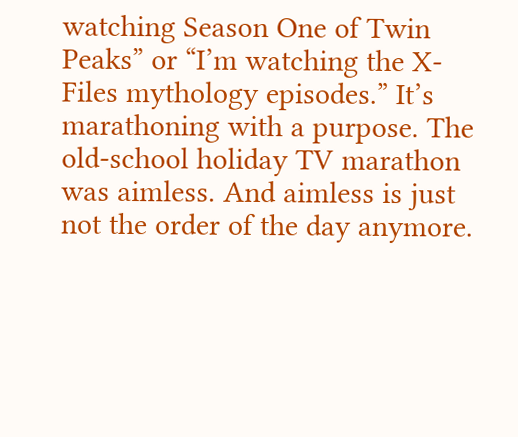watching Season One of Twin Peaks” or “I’m watching the X-Files mythology episodes.” It’s marathoning with a purpose. The old-school holiday TV marathon was aimless. And aimless is just not the order of the day anymore.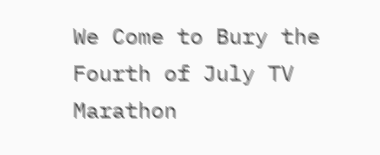We Come to Bury the Fourth of July TV Marathon